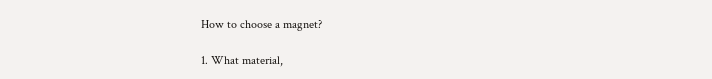How to choose a magnet?

1. What material,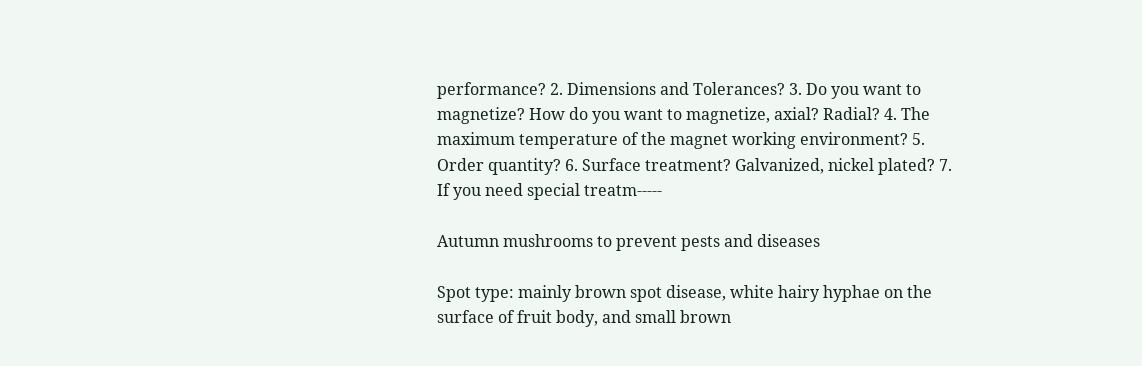performance? 2. Dimensions and Tolerances? 3. Do you want to magnetize? How do you want to magnetize, axial? Radial? 4. The maximum temperature of the magnet working environment? 5. Order quantity? 6. Surface treatment? Galvanized, nickel plated? 7. If you need special treatm-----

Autumn mushrooms to prevent pests and diseases

Spot type: mainly brown spot disease, white hairy hyphae on the surface of fruit body, and small brown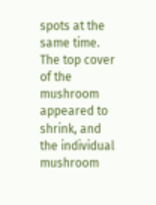spots at the same time. The top cover of the mushroom appeared to shrink, and the individual mushroom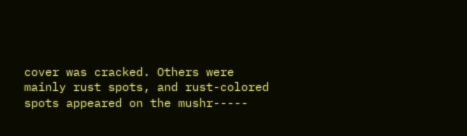cover was cracked. Others were mainly rust spots, and rust-colored spots appeared on the mushr-----